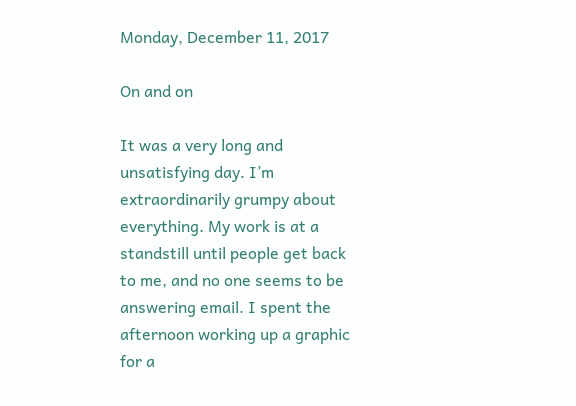Monday, December 11, 2017

On and on

It was a very long and unsatisfying day. I’m extraordinarily grumpy about everything. My work is at a standstill until people get back to me, and no one seems to be answering email. I spent the afternoon working up a graphic for a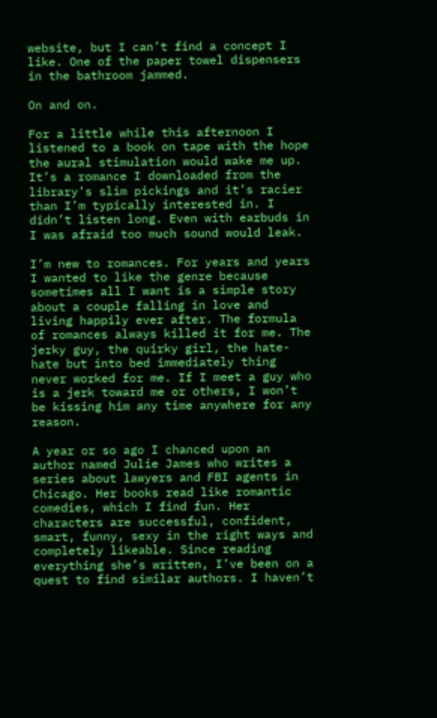website, but I can’t find a concept I like. One of the paper towel dispensers in the bathroom jammed.

On and on.

For a little while this afternoon I listened to a book on tape with the hope the aural stimulation would wake me up. It’s a romance I downloaded from the library’s slim pickings and it’s racier than I’m typically interested in. I didn’t listen long. Even with earbuds in I was afraid too much sound would leak.

I’m new to romances. For years and years I wanted to like the genre because sometimes all I want is a simple story about a couple falling in love and living happily ever after. The formula of romances always killed it for me. The jerky guy, the quirky girl, the hate-hate but into bed immediately thing never worked for me. If I meet a guy who is a jerk toward me or others, I won’t be kissing him any time anywhere for any reason.

A year or so ago I chanced upon an author named Julie James who writes a series about lawyers and FBI agents in Chicago. Her books read like romantic comedies, which I find fun. Her characters are successful, confident, smart, funny, sexy in the right ways and completely likeable. Since reading everything she’s written, I’ve been on a quest to find similar authors. I haven’t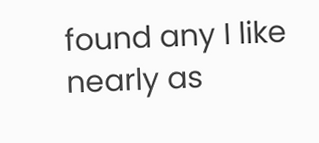found any I like nearly as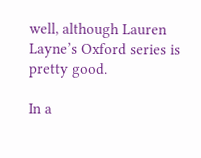well, although Lauren Layne’s Oxford series is pretty good.

In a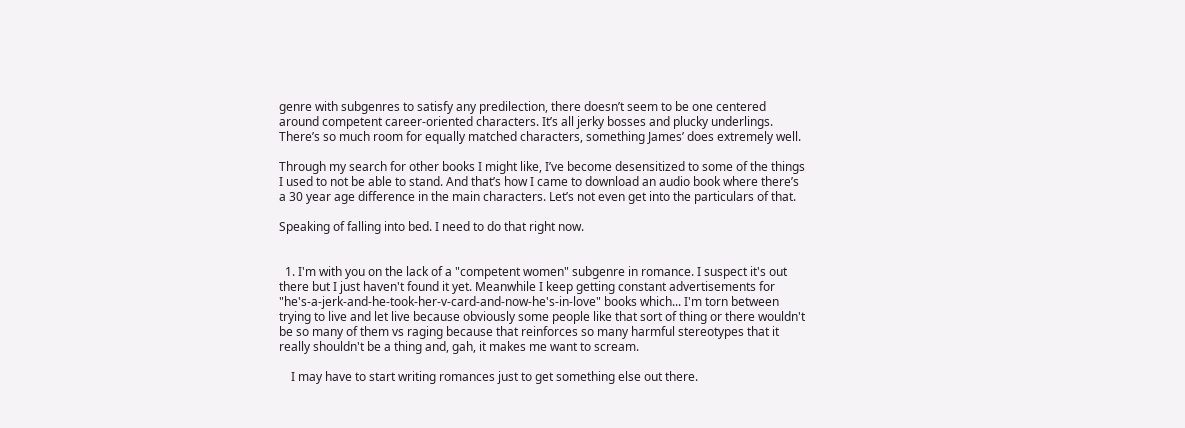genre with subgenres to satisfy any predilection, there doesn’t seem to be one centered around competent career-oriented characters. It’s all jerky bosses and plucky underlings. There’s so much room for equally matched characters, something James’ does extremely well.

Through my search for other books I might like, I’ve become desensitized to some of the things I used to not be able to stand. And that’s how I came to download an audio book where there’s a 30 year age difference in the main characters. Let’s not even get into the particulars of that.

Speaking of falling into bed. I need to do that right now.


  1. I'm with you on the lack of a "competent women" subgenre in romance. I suspect it's out there but I just haven't found it yet. Meanwhile I keep getting constant advertisements for "he's-a-jerk-and-he-took-her-v-card-and-now-he's-in-love" books which... I'm torn between trying to live and let live because obviously some people like that sort of thing or there wouldn't be so many of them vs raging because that reinforces so many harmful stereotypes that it really shouldn't be a thing and, gah, it makes me want to scream.

    I may have to start writing romances just to get something else out there.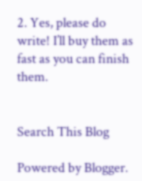2. Yes, please do write! I’ll buy them as fast as you can finish them.


Search This Blog

Powered by Blogger.